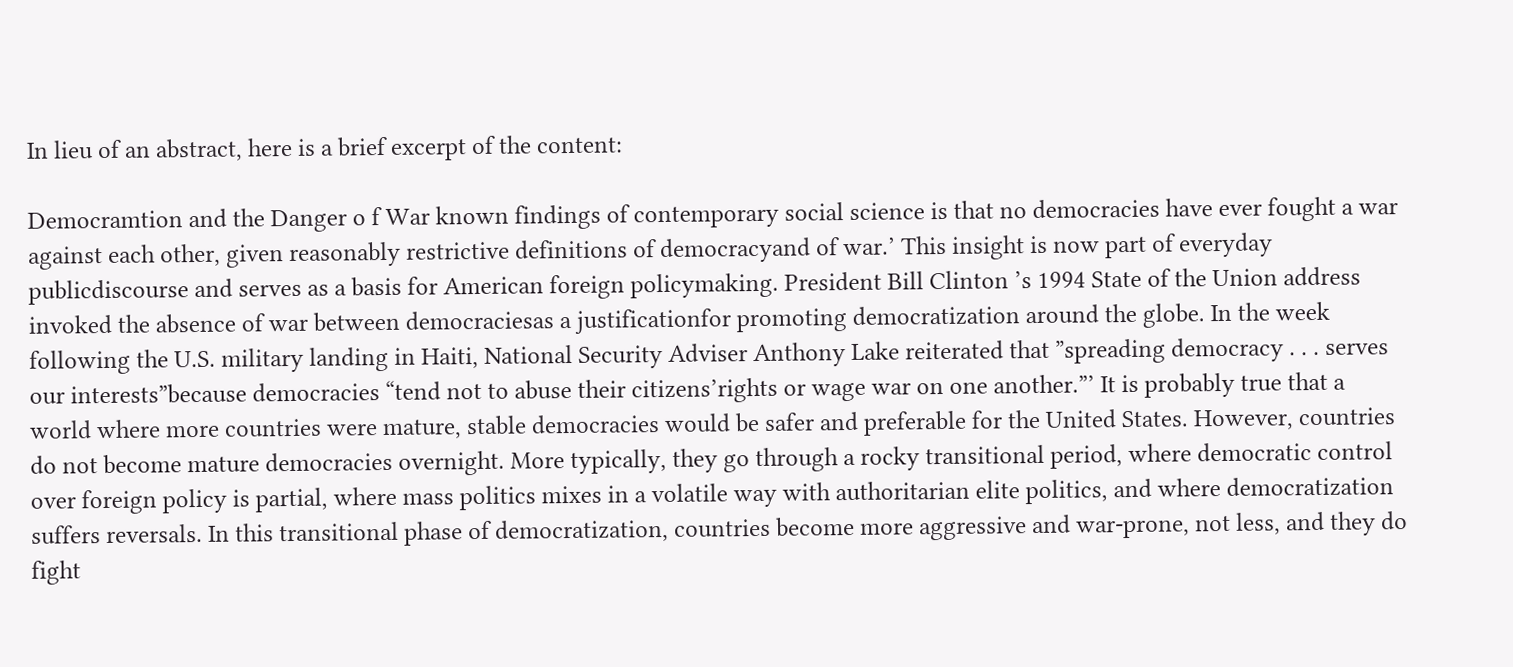In lieu of an abstract, here is a brief excerpt of the content:

Democramtion and the Danger o f War known findings of contemporary social science is that no democracies have ever fought a war against each other, given reasonably restrictive definitions of democracyand of war.’ This insight is now part of everyday publicdiscourse and serves as a basis for American foreign policymaking. President Bill Clinton ’s 1994 State of the Union address invoked the absence of war between democraciesas a justificationfor promoting democratization around the globe. In the week following the U.S. military landing in Haiti, National Security Adviser Anthony Lake reiterated that ”spreading democracy . . . serves our interests”because democracies “tend not to abuse their citizens’rights or wage war on one another.”’ It is probably true that a world where more countries were mature, stable democracies would be safer and preferable for the United States. However, countries do not become mature democracies overnight. More typically, they go through a rocky transitional period, where democratic control over foreign policy is partial, where mass politics mixes in a volatile way with authoritarian elite politics, and where democratization suffers reversals. In this transitional phase of democratization, countries become more aggressive and war-prone, not less, and they do fight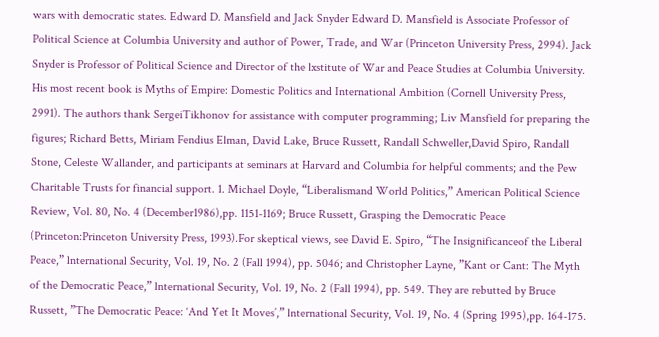wars with democratic states. Edward D. Mansfield and Jack Snyder Edward D. Mansfield is Associate Professor of Political Science at Columbia University and author of Power, Trade, and War (Princeton University Press, 2994). Jack Snyder is Professor of Political Science and Director of the lxstitute of War and Peace Studies at Columbia University. His most recent book is Myths of Empire: Domestic Politics and International Ambition (Cornell University Press, 2991). The authors thank SergeiTikhonov for assistance with computer programming; Liv Mansfield for preparing the figures; Richard Betts, Miriam Fendius Elman, David Lake, Bruce Russett, Randall Schweller,David Spiro, Randall Stone, Celeste Wallander, and participants at seminars at Harvard and Columbia for helpful comments; and the Pew Charitable Trusts for financial support. 1. Michael Doyle, “Liberalismand World Politics,” American Political Science Review, Vol. 80, No. 4 (December1986),pp. 1151-1169; Bruce Russett, Grasping the Democratic Peace (Princeton:Princeton University Press, 1993).For skeptical views, see David E. Spiro, “The Insignificanceof the Liberal Peace,” lnternational Security, Vol. 19, No. 2 (Fall 1994), pp. 5046; and Christopher Layne, ”Kant or Cant: The Myth of the Democratic Peace,” lnternational Security, Vol. 19, No. 2 (Fall 1994), pp. 549. They are rebutted by Bruce Russett, ”The Democratic Peace: ‘And Yet It Moves’,” lnternational Security, Vol. 19, No. 4 (Spring 1995),pp. 164-175.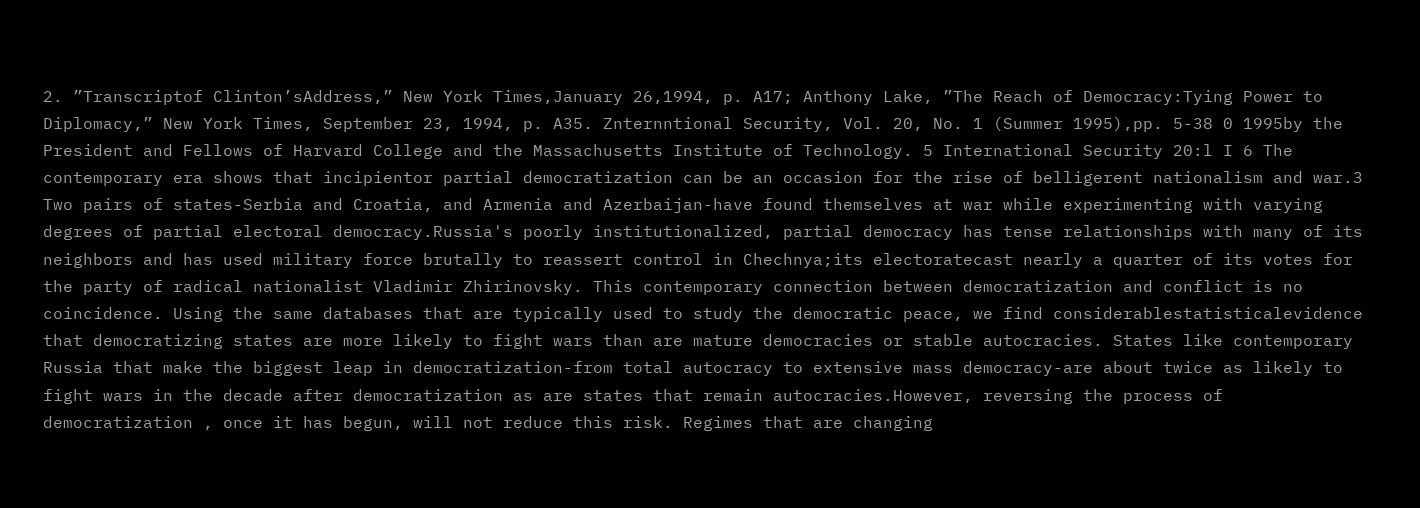2. ”Transcriptof Clinton’sAddress,” New York Times,January 26,1994, p. A17; Anthony Lake, ”The Reach of Democracy:Tying Power to Diplomacy,” New York Times, September 23, 1994, p. A35. Znternntional Security, Vol. 20, No. 1 (Summer 1995),pp. 5-38 0 1995by the President and Fellows of Harvard College and the Massachusetts Institute of Technology. 5 International Security 20:l I 6 The contemporary era shows that incipientor partial democratization can be an occasion for the rise of belligerent nationalism and war.3 Two pairs of states-Serbia and Croatia, and Armenia and Azerbaijan-have found themselves at war while experimenting with varying degrees of partial electoral democracy.Russia's poorly institutionalized, partial democracy has tense relationships with many of its neighbors and has used military force brutally to reassert control in Chechnya;its electoratecast nearly a quarter of its votes for the party of radical nationalist Vladimir Zhirinovsky. This contemporary connection between democratization and conflict is no coincidence. Using the same databases that are typically used to study the democratic peace, we find considerablestatisticalevidence that democratizing states are more likely to fight wars than are mature democracies or stable autocracies. States like contemporary Russia that make the biggest leap in democratization-from total autocracy to extensive mass democracy-are about twice as likely to fight wars in the decade after democratization as are states that remain autocracies.However, reversing the process of democratization , once it has begun, will not reduce this risk. Regimes that are changing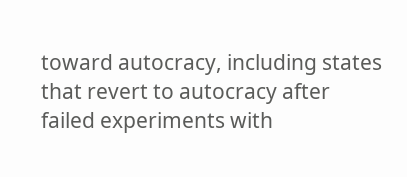toward autocracy, including states that revert to autocracy after failed experiments with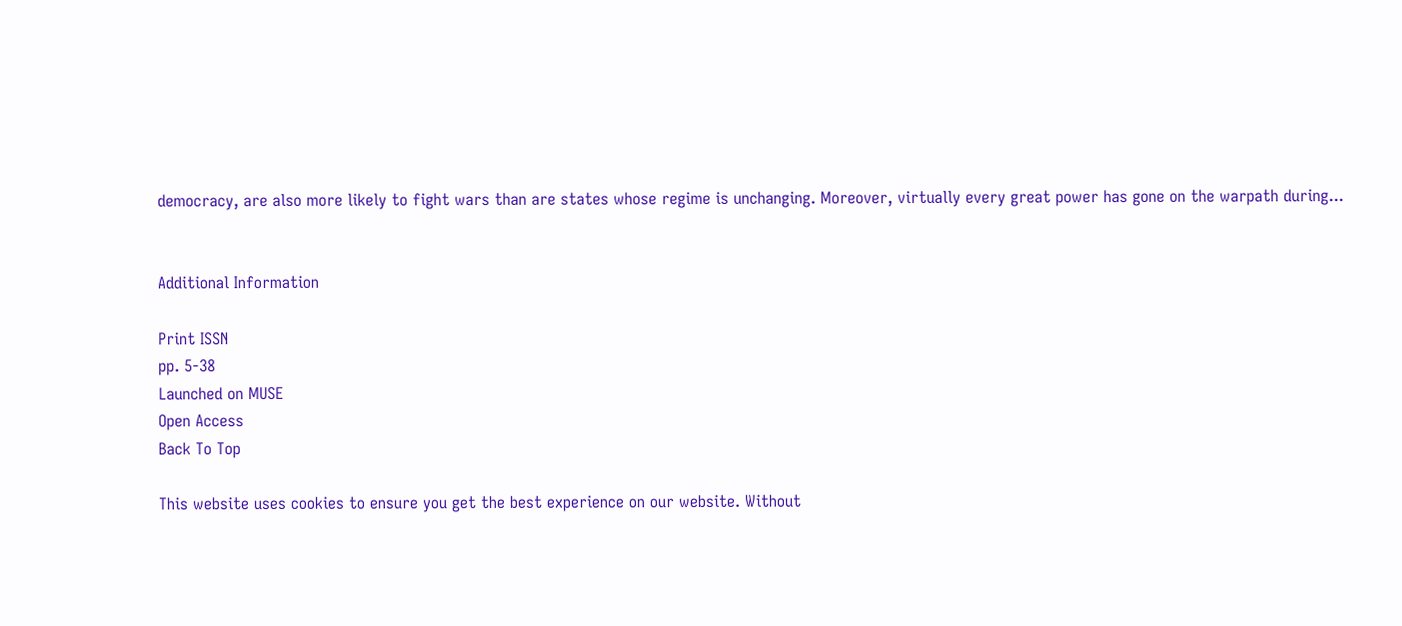democracy, are also more likely to fight wars than are states whose regime is unchanging. Moreover, virtually every great power has gone on the warpath during...


Additional Information

Print ISSN
pp. 5-38
Launched on MUSE
Open Access
Back To Top

This website uses cookies to ensure you get the best experience on our website. Without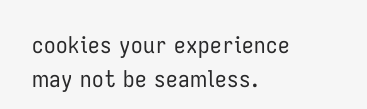cookies your experience may not be seamless.